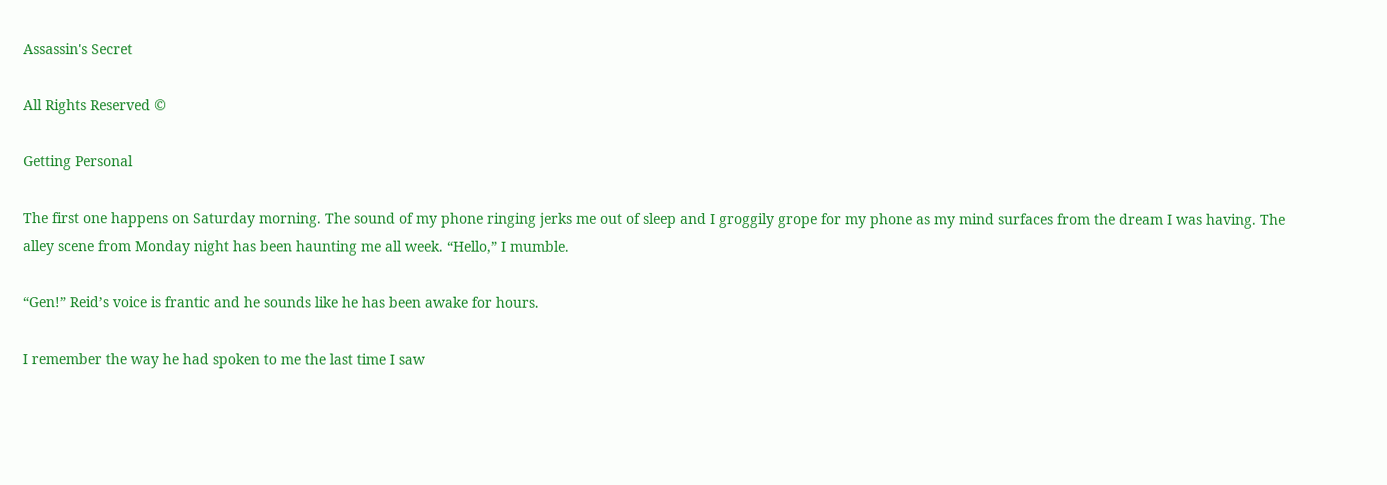Assassin's Secret

All Rights Reserved ©

Getting Personal

The first one happens on Saturday morning. The sound of my phone ringing jerks me out of sleep and I groggily grope for my phone as my mind surfaces from the dream I was having. The alley scene from Monday night has been haunting me all week. “Hello,” I mumble.

“Gen!” Reid’s voice is frantic and he sounds like he has been awake for hours.

I remember the way he had spoken to me the last time I saw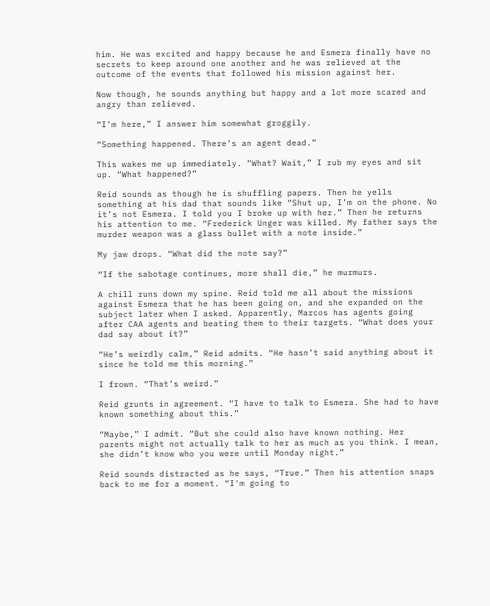him. He was excited and happy because he and Esmera finally have no secrets to keep around one another and he was relieved at the outcome of the events that followed his mission against her.

Now though, he sounds anything but happy and a lot more scared and angry than relieved.

“I’m here,” I answer him somewhat groggily.

“Something happened. There’s an agent dead.”

This wakes me up immediately. “What? Wait,” I rub my eyes and sit up. “What happened?”

Reid sounds as though he is shuffling papers. Then he yells something at his dad that sounds like “Shut up, I’m on the phone. No it’s not Esmera. I told you I broke up with her.” Then he returns his attention to me. “Frederick Unger was killed. My father says the murder weapon was a glass bullet with a note inside.”

My jaw drops. “What did the note say?”

“If the sabotage continues, more shall die,” he murmurs.

A chill runs down my spine. Reid told me all about the missions against Esmera that he has been going on, and she expanded on the subject later when I asked. Apparently, Marcos has agents going after CAA agents and beating them to their targets. “What does your dad say about it?”

“He’s weirdly calm,” Reid admits. “He hasn’t said anything about it since he told me this morning.”

I frown. “That’s weird.”

Reid grunts in agreement. “I have to talk to Esmera. She had to have known something about this.”

“Maybe,” I admit. “But she could also have known nothing. Her parents might not actually talk to her as much as you think. I mean, she didn’t know who you were until Monday night.”

Reid sounds distracted as he says, “True.” Then his attention snaps back to me for a moment. “I'm going to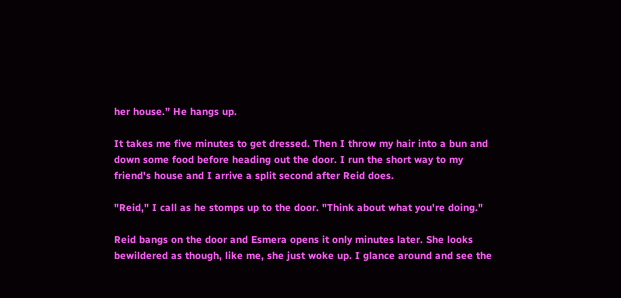her house.” He hangs up.

It takes me five minutes to get dressed. Then I throw my hair into a bun and down some food before heading out the door. I run the short way to my friend's house and I arrive a split second after Reid does.

"Reid," I call as he stomps up to the door. "Think about what you're doing."

Reid bangs on the door and Esmera opens it only minutes later. She looks bewildered as though, like me, she just woke up. I glance around and see the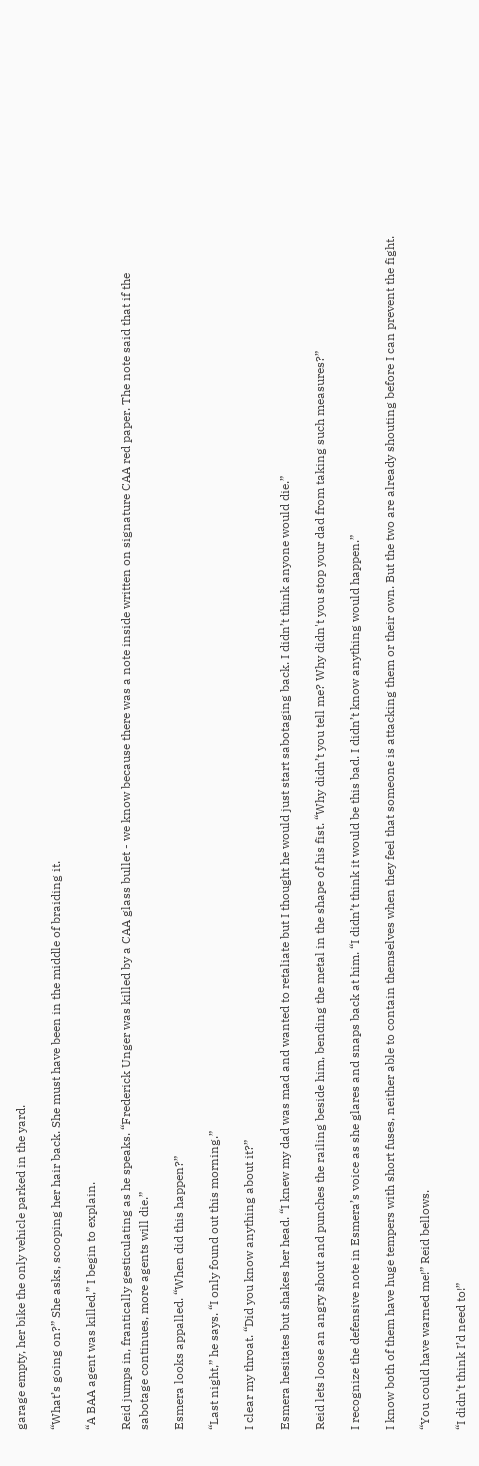garage empty, her bike the only vehicle parked in the yard.

“What’s going on?” She asks, scooping her hair back. She must have been in the middle of braiding it.

“A BAA agent was killed,” I begin to explain.

Reid jumps in, frantically gesticulating as he speaks. “Frederick Unger was killed by a CAA glass bullet - we know because there was a note inside written on signature CAA red paper. The note said that if the sabotage continues, more agents will die.”

Esmera looks appalled. “When did this happen?”

“Last night,” he says. “I only found out this morning.”

I clear my throat. “Did you know anything about it?”

Esmera hesitates but shakes her head. “I knew my dad was mad and wanted to retaliate but I thought he would just start sabotaging back. I didn’t think anyone would die.”

Reid lets loose an angry shout and punches the railing beside him, bending the metal in the shape of his fist. “Why didn’t you tell me? Why didn't you stop your dad from taking such measures?”

I recognize the defensive note in Esmera’s voice as she glares and snaps back at him. “I didn’t think it would be this bad. I didn’t know anything would happen.”

I know both of them have huge tempers with short fuses, neither able to contain themselves when they feel that someone is attacking them or their own. But the two are already shouting before I can prevent the fight.

“You could have warned me!” Reid bellows.

“I didn’t think I’d need to!”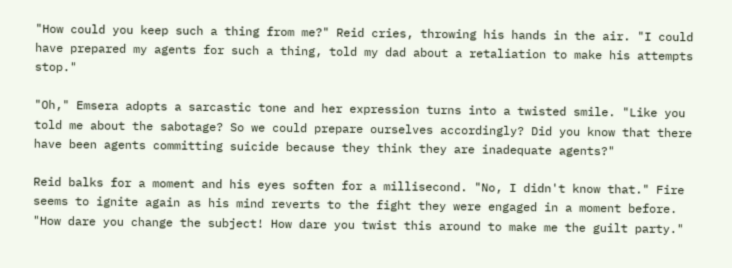"How could you keep such a thing from me?" Reid cries, throwing his hands in the air. "I could have prepared my agents for such a thing, told my dad about a retaliation to make his attempts stop."

"Oh," Emsera adopts a sarcastic tone and her expression turns into a twisted smile. "Like you told me about the sabotage? So we could prepare ourselves accordingly? Did you know that there have been agents committing suicide because they think they are inadequate agents?"

Reid balks for a moment and his eyes soften for a millisecond. "No, I didn't know that." Fire seems to ignite again as his mind reverts to the fight they were engaged in a moment before. "How dare you change the subject! How dare you twist this around to make me the guilt party."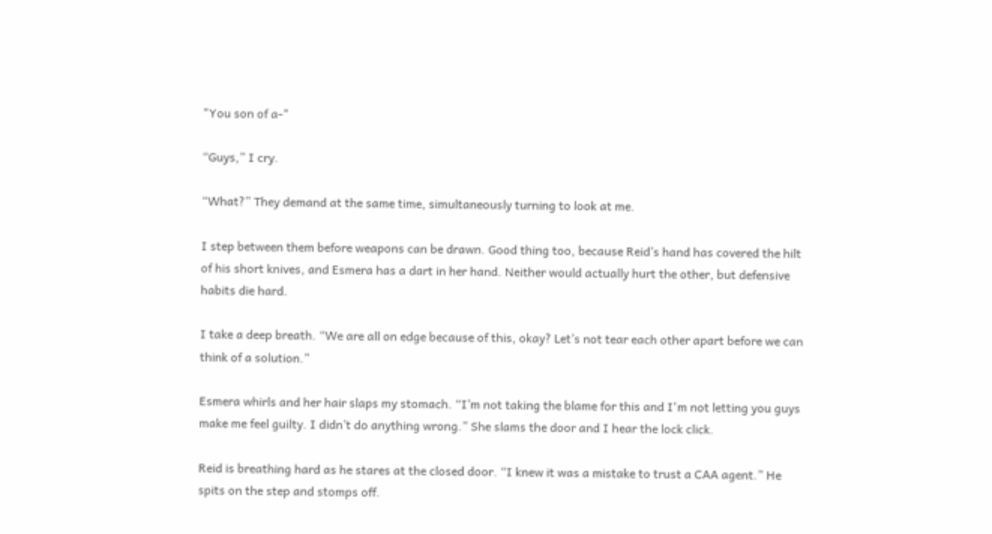"You son of a-"

“Guys,” I cry.

“What?” They demand at the same time, simultaneously turning to look at me.

I step between them before weapons can be drawn. Good thing too, because Reid’s hand has covered the hilt of his short knives, and Esmera has a dart in her hand. Neither would actually hurt the other, but defensive habits die hard.

I take a deep breath. “We are all on edge because of this, okay? Let’s not tear each other apart before we can think of a solution.”

Esmera whirls and her hair slaps my stomach. “I’m not taking the blame for this and I'm not letting you guys make me feel guilty. I didn’t do anything wrong.” She slams the door and I hear the lock click.

Reid is breathing hard as he stares at the closed door. “I knew it was a mistake to trust a CAA agent.” He spits on the step and stomps off.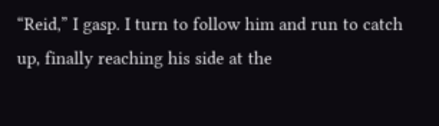“Reid,” I gasp. I turn to follow him and run to catch up, finally reaching his side at the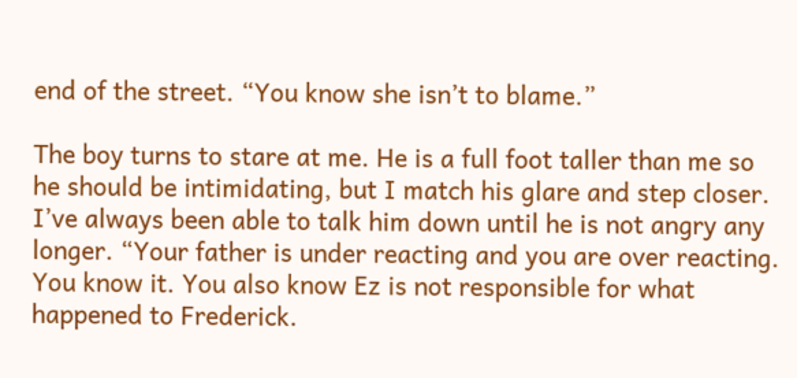end of the street. “You know she isn’t to blame.”

The boy turns to stare at me. He is a full foot taller than me so he should be intimidating, but I match his glare and step closer. I’ve always been able to talk him down until he is not angry any longer. “Your father is under reacting and you are over reacting. You know it. You also know Ez is not responsible for what happened to Frederick.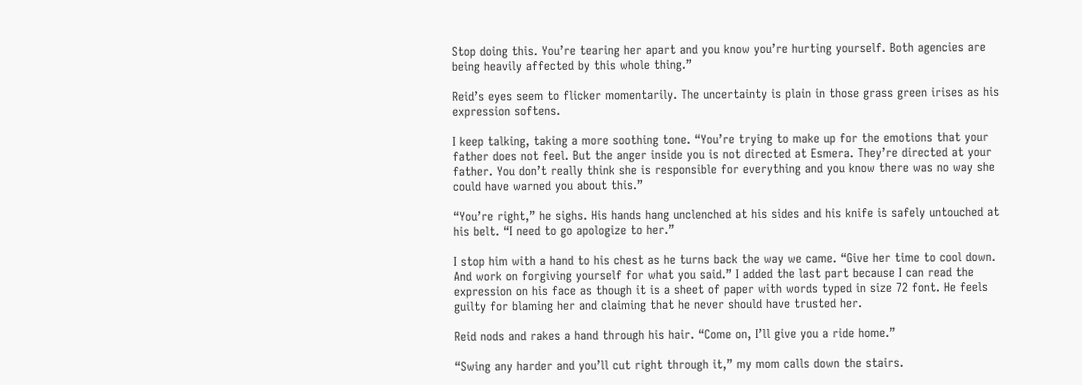Stop doing this. You’re tearing her apart and you know you’re hurting yourself. Both agencies are being heavily affected by this whole thing.”

Reid’s eyes seem to flicker momentarily. The uncertainty is plain in those grass green irises as his expression softens.

I keep talking, taking a more soothing tone. “You’re trying to make up for the emotions that your father does not feel. But the anger inside you is not directed at Esmera. They’re directed at your father. You don’t really think she is responsible for everything and you know there was no way she could have warned you about this.”

“You’re right,” he sighs. His hands hang unclenched at his sides and his knife is safely untouched at his belt. “I need to go apologize to her.”

I stop him with a hand to his chest as he turns back the way we came. “Give her time to cool down. And work on forgiving yourself for what you said.” I added the last part because I can read the expression on his face as though it is a sheet of paper with words typed in size 72 font. He feels guilty for blaming her and claiming that he never should have trusted her.

Reid nods and rakes a hand through his hair. “Come on, I’ll give you a ride home.”

“Swing any harder and you’ll cut right through it,” my mom calls down the stairs.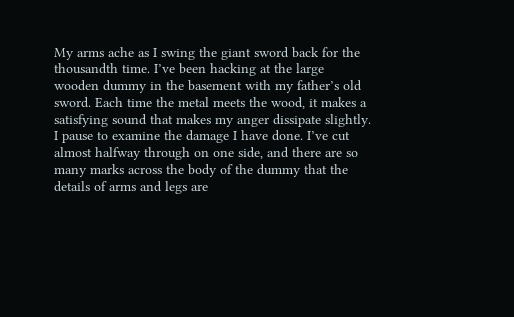My arms ache as I swing the giant sword back for the thousandth time. I’ve been hacking at the large wooden dummy in the basement with my father’s old sword. Each time the metal meets the wood, it makes a satisfying sound that makes my anger dissipate slightly. I pause to examine the damage I have done. I’ve cut almost halfway through on one side, and there are so many marks across the body of the dummy that the details of arms and legs are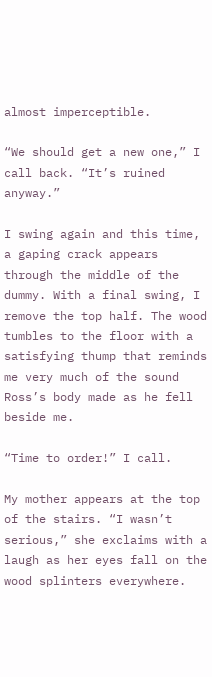almost imperceptible.

“We should get a new one,” I call back. “It’s ruined anyway.”

I swing again and this time, a gaping crack appears through the middle of the dummy. With a final swing, I remove the top half. The wood tumbles to the floor with a satisfying thump that reminds me very much of the sound Ross’s body made as he fell beside me.

“Time to order!” I call.

My mother appears at the top of the stairs. “I wasn’t serious,” she exclaims with a laugh as her eyes fall on the wood splinters everywhere.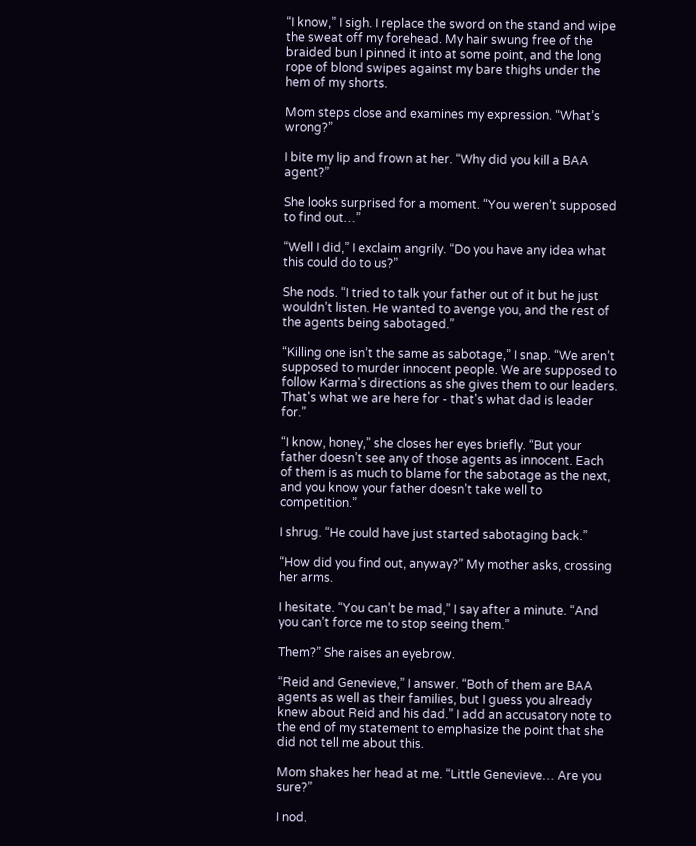“I know,” I sigh. I replace the sword on the stand and wipe the sweat off my forehead. My hair swung free of the braided bun I pinned it into at some point, and the long rope of blond swipes against my bare thighs under the hem of my shorts.

Mom steps close and examines my expression. “What’s wrong?”

I bite my lip and frown at her. “Why did you kill a BAA agent?”

She looks surprised for a moment. “You weren’t supposed to find out…”

“Well I did,” I exclaim angrily. “Do you have any idea what this could do to us?”

She nods. “I tried to talk your father out of it but he just wouldn’t listen. He wanted to avenge you, and the rest of the agents being sabotaged.”

“Killing one isn’t the same as sabotage,” I snap. “We aren’t supposed to murder innocent people. We are supposed to follow Karma's directions as she gives them to our leaders. That's what we are here for - that's what dad is leader for.”

“I know, honey,” she closes her eyes briefly. “But your father doesn’t see any of those agents as innocent. Each of them is as much to blame for the sabotage as the next, and you know your father doesn’t take well to competition.”

I shrug. “He could have just started sabotaging back.”

“How did you find out, anyway?” My mother asks, crossing her arms.

I hesitate. “You can’t be mad,” I say after a minute. “And you can’t force me to stop seeing them.”

Them?” She raises an eyebrow.

“Reid and Genevieve,” I answer. “Both of them are BAA agents as well as their families, but I guess you already knew about Reid and his dad.” I add an accusatory note to the end of my statement to emphasize the point that she did not tell me about this.

Mom shakes her head at me. “Little Genevieve… Are you sure?”

I nod.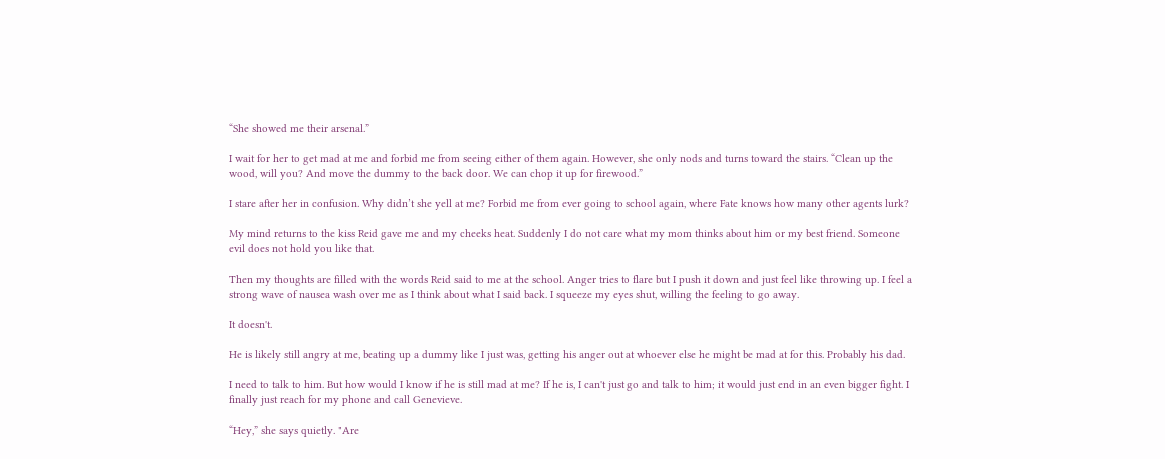“She showed me their arsenal.”

I wait for her to get mad at me and forbid me from seeing either of them again. However, she only nods and turns toward the stairs. “Clean up the wood, will you? And move the dummy to the back door. We can chop it up for firewood.”

I stare after her in confusion. Why didn’t she yell at me? Forbid me from ever going to school again, where Fate knows how many other agents lurk?

My mind returns to the kiss Reid gave me and my cheeks heat. Suddenly I do not care what my mom thinks about him or my best friend. Someone evil does not hold you like that.

Then my thoughts are filled with the words Reid said to me at the school. Anger tries to flare but I push it down and just feel like throwing up. I feel a strong wave of nausea wash over me as I think about what I said back. I squeeze my eyes shut, willing the feeling to go away.

It doesn't.

He is likely still angry at me, beating up a dummy like I just was, getting his anger out at whoever else he might be mad at for this. Probably his dad.

I need to talk to him. But how would I know if he is still mad at me? If he is, I can't just go and talk to him; it would just end in an even bigger fight. I finally just reach for my phone and call Genevieve.

“Hey,” she says quietly. "Are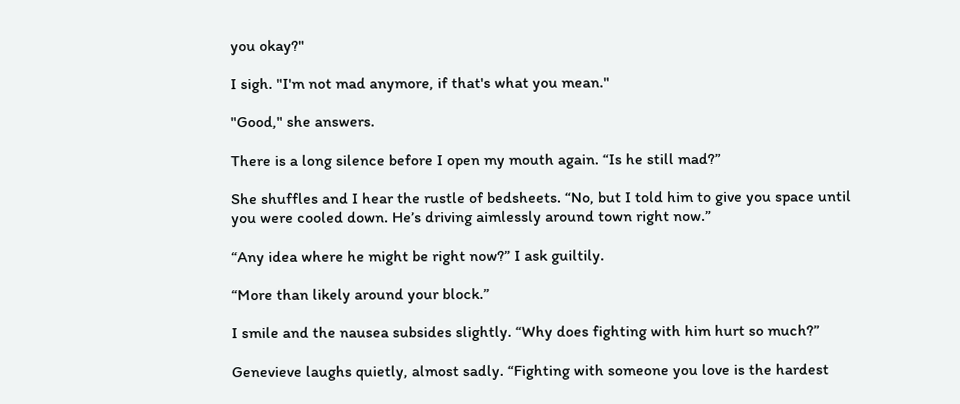you okay?"

I sigh. "I'm not mad anymore, if that's what you mean."

"Good," she answers.

There is a long silence before I open my mouth again. “Is he still mad?”

She shuffles and I hear the rustle of bedsheets. “No, but I told him to give you space until you were cooled down. He’s driving aimlessly around town right now.”

“Any idea where he might be right now?” I ask guiltily.

“More than likely around your block.”

I smile and the nausea subsides slightly. “Why does fighting with him hurt so much?”

Genevieve laughs quietly, almost sadly. “Fighting with someone you love is the hardest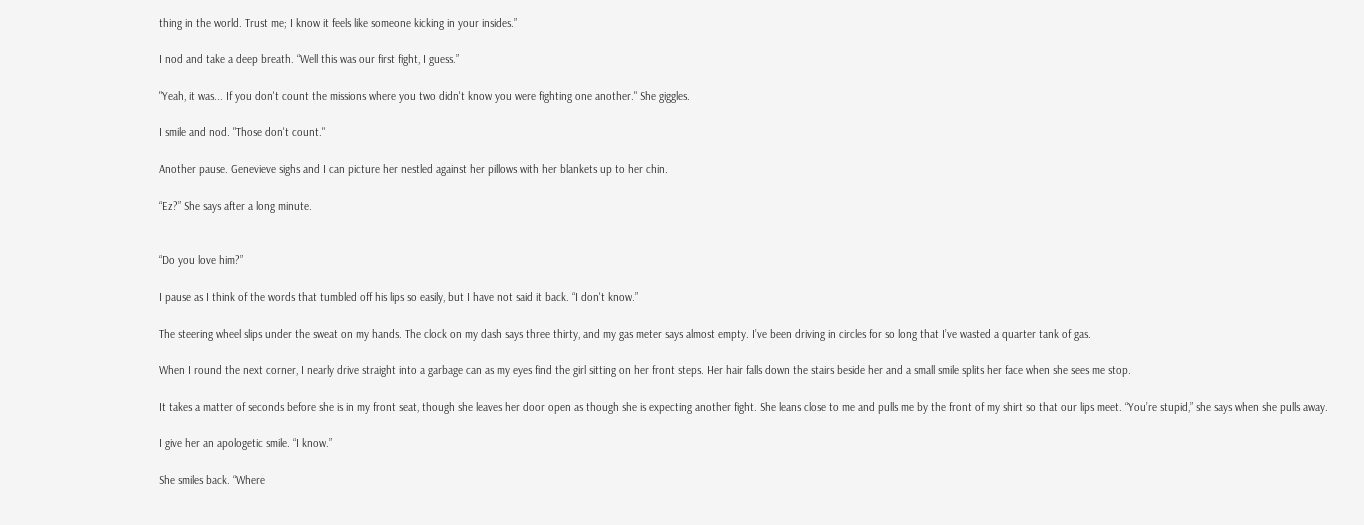thing in the world. Trust me; I know it feels like someone kicking in your insides.”

I nod and take a deep breath. “Well this was our first fight, I guess.”

"Yeah, it was... If you don't count the missions where you two didn't know you were fighting one another." She giggles.

I smile and nod. "Those don't count."

Another pause. Genevieve sighs and I can picture her nestled against her pillows with her blankets up to her chin.

“Ez?” She says after a long minute.


“Do you love him?”

I pause as I think of the words that tumbled off his lips so easily, but I have not said it back. “I don't know.”

The steering wheel slips under the sweat on my hands. The clock on my dash says three thirty, and my gas meter says almost empty. I’ve been driving in circles for so long that I’ve wasted a quarter tank of gas.

When I round the next corner, I nearly drive straight into a garbage can as my eyes find the girl sitting on her front steps. Her hair falls down the stairs beside her and a small smile splits her face when she sees me stop.

It takes a matter of seconds before she is in my front seat, though she leaves her door open as though she is expecting another fight. She leans close to me and pulls me by the front of my shirt so that our lips meet. “You’re stupid,” she says when she pulls away.

I give her an apologetic smile. “I know.”

She smiles back. “Where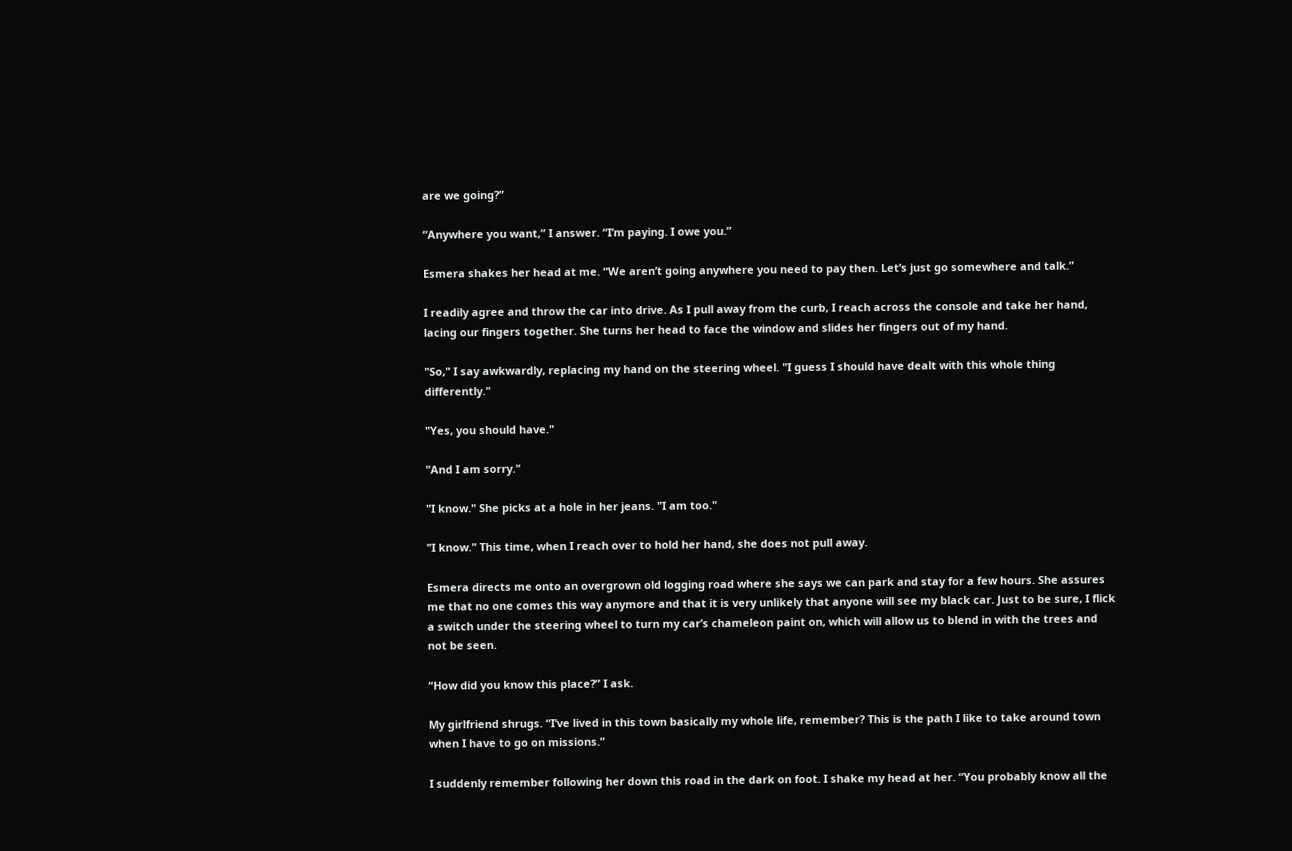are we going?”

“Anywhere you want,” I answer. “I’m paying. I owe you.”

Esmera shakes her head at me. “We aren’t going anywhere you need to pay then. Let’s just go somewhere and talk.”

I readily agree and throw the car into drive. As I pull away from the curb, I reach across the console and take her hand, lacing our fingers together. She turns her head to face the window and slides her fingers out of my hand.

"So," I say awkwardly, replacing my hand on the steering wheel. "I guess I should have dealt with this whole thing differently."

"Yes, you should have."

"And I am sorry."

"I know." She picks at a hole in her jeans. "I am too."

"I know." This time, when I reach over to hold her hand, she does not pull away.

Esmera directs me onto an overgrown old logging road where she says we can park and stay for a few hours. She assures me that no one comes this way anymore and that it is very unlikely that anyone will see my black car. Just to be sure, I flick a switch under the steering wheel to turn my car’s chameleon paint on, which will allow us to blend in with the trees and not be seen.

“How did you know this place?” I ask.

My girlfriend shrugs. “I’ve lived in this town basically my whole life, remember? This is the path I like to take around town when I have to go on missions.”

I suddenly remember following her down this road in the dark on foot. I shake my head at her. “You probably know all the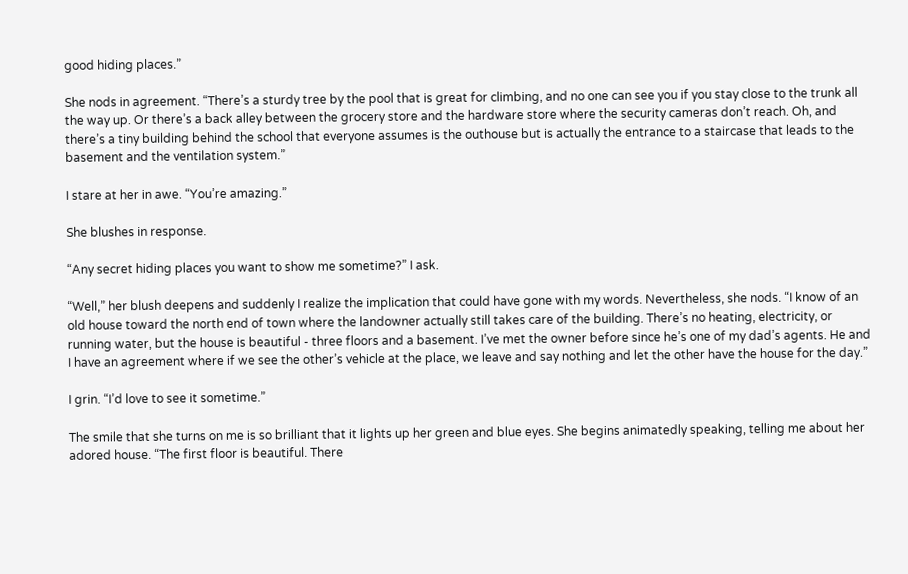good hiding places.”

She nods in agreement. “There’s a sturdy tree by the pool that is great for climbing, and no one can see you if you stay close to the trunk all the way up. Or there’s a back alley between the grocery store and the hardware store where the security cameras don’t reach. Oh, and there’s a tiny building behind the school that everyone assumes is the outhouse but is actually the entrance to a staircase that leads to the basement and the ventilation system.”

I stare at her in awe. “You’re amazing.”

She blushes in response.

“Any secret hiding places you want to show me sometime?” I ask.

“Well,” her blush deepens and suddenly I realize the implication that could have gone with my words. Nevertheless, she nods. “I know of an old house toward the north end of town where the landowner actually still takes care of the building. There’s no heating, electricity, or running water, but the house is beautiful - three floors and a basement. I’ve met the owner before since he’s one of my dad’s agents. He and I have an agreement where if we see the other’s vehicle at the place, we leave and say nothing and let the other have the house for the day.”

I grin. “I’d love to see it sometime.”

The smile that she turns on me is so brilliant that it lights up her green and blue eyes. She begins animatedly speaking, telling me about her adored house. “The first floor is beautiful. There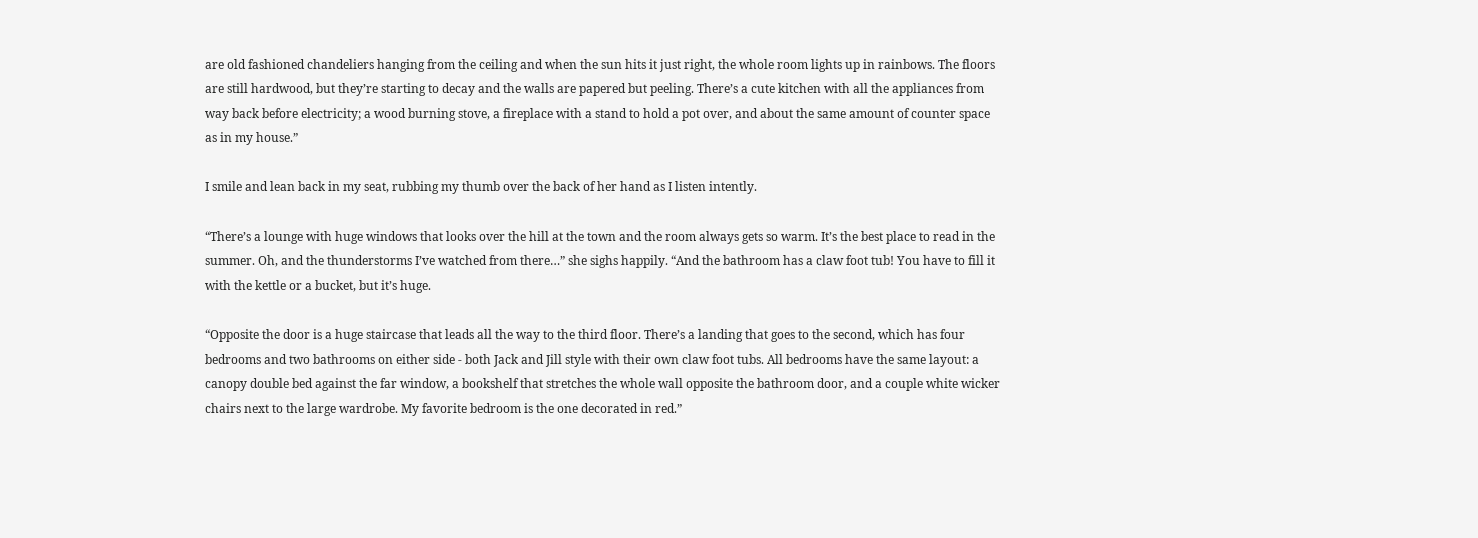are old fashioned chandeliers hanging from the ceiling and when the sun hits it just right, the whole room lights up in rainbows. The floors are still hardwood, but they’re starting to decay and the walls are papered but peeling. There’s a cute kitchen with all the appliances from way back before electricity; a wood burning stove, a fireplace with a stand to hold a pot over, and about the same amount of counter space as in my house.”

I smile and lean back in my seat, rubbing my thumb over the back of her hand as I listen intently.

“There’s a lounge with huge windows that looks over the hill at the town and the room always gets so warm. It’s the best place to read in the summer. Oh, and the thunderstorms I’ve watched from there…” she sighs happily. “And the bathroom has a claw foot tub! You have to fill it with the kettle or a bucket, but it’s huge.

“Opposite the door is a huge staircase that leads all the way to the third floor. There’s a landing that goes to the second, which has four bedrooms and two bathrooms on either side - both Jack and Jill style with their own claw foot tubs. All bedrooms have the same layout: a canopy double bed against the far window, a bookshelf that stretches the whole wall opposite the bathroom door, and a couple white wicker chairs next to the large wardrobe. My favorite bedroom is the one decorated in red.”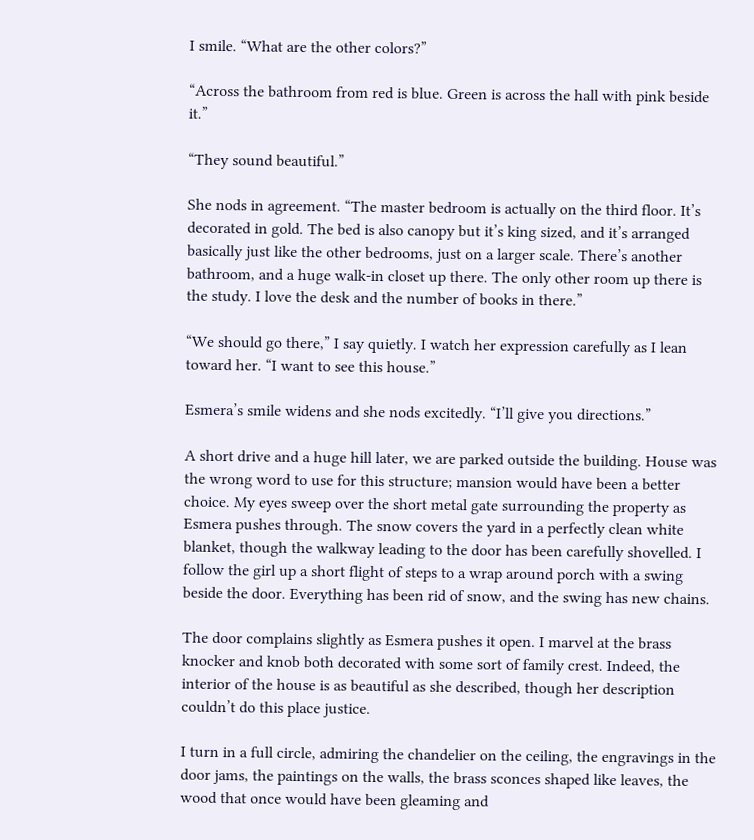I smile. “What are the other colors?”

“Across the bathroom from red is blue. Green is across the hall with pink beside it.”

“They sound beautiful.”

She nods in agreement. “The master bedroom is actually on the third floor. It’s decorated in gold. The bed is also canopy but it’s king sized, and it’s arranged basically just like the other bedrooms, just on a larger scale. There’s another bathroom, and a huge walk-in closet up there. The only other room up there is the study. I love the desk and the number of books in there.”

“We should go there,” I say quietly. I watch her expression carefully as I lean toward her. “I want to see this house.”

Esmera’s smile widens and she nods excitedly. “I’ll give you directions.”

A short drive and a huge hill later, we are parked outside the building. House was the wrong word to use for this structure; mansion would have been a better choice. My eyes sweep over the short metal gate surrounding the property as Esmera pushes through. The snow covers the yard in a perfectly clean white blanket, though the walkway leading to the door has been carefully shovelled. I follow the girl up a short flight of steps to a wrap around porch with a swing beside the door. Everything has been rid of snow, and the swing has new chains.

The door complains slightly as Esmera pushes it open. I marvel at the brass knocker and knob both decorated with some sort of family crest. Indeed, the interior of the house is as beautiful as she described, though her description couldn’t do this place justice.

I turn in a full circle, admiring the chandelier on the ceiling, the engravings in the door jams, the paintings on the walls, the brass sconces shaped like leaves, the wood that once would have been gleaming and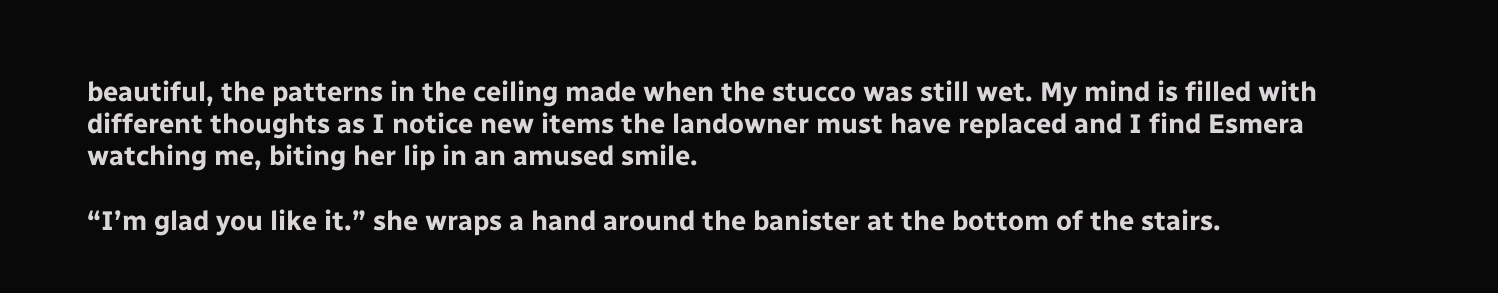beautiful, the patterns in the ceiling made when the stucco was still wet. My mind is filled with different thoughts as I notice new items the landowner must have replaced and I find Esmera watching me, biting her lip in an amused smile.

“I’m glad you like it.” she wraps a hand around the banister at the bottom of the stairs.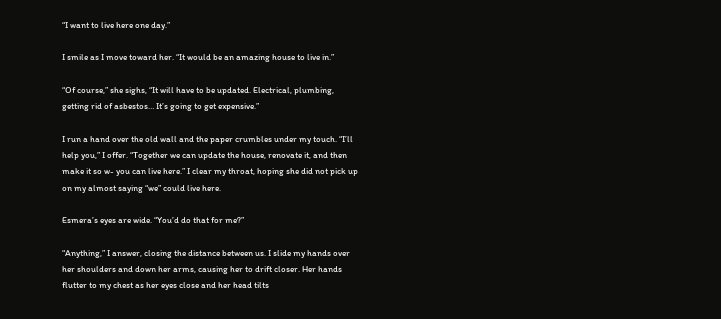“I want to live here one day.”

I smile as I move toward her. “It would be an amazing house to live in.”

“Of course,” she sighs, “It will have to be updated. Electrical, plumbing, getting rid of asbestos… It’s going to get expensive.”

I run a hand over the old wall and the paper crumbles under my touch. “I’ll help you,” I offer. “Together we can update the house, renovate it, and then make it so w- you can live here.” I clear my throat, hoping she did not pick up on my almost saying “we” could live here.

Esmera’s eyes are wide. “You’d do that for me?”

“Anything,” I answer, closing the distance between us. I slide my hands over her shoulders and down her arms, causing her to drift closer. Her hands flutter to my chest as her eyes close and her head tilts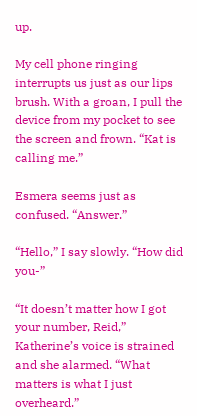up.

My cell phone ringing interrupts us just as our lips brush. With a groan, I pull the device from my pocket to see the screen and frown. “Kat is calling me.”

Esmera seems just as confused. “Answer.”

“Hello,” I say slowly. “How did you-”

“It doesn’t matter how I got your number, Reid,” Katherine’s voice is strained and she alarmed. “What matters is what I just overheard.”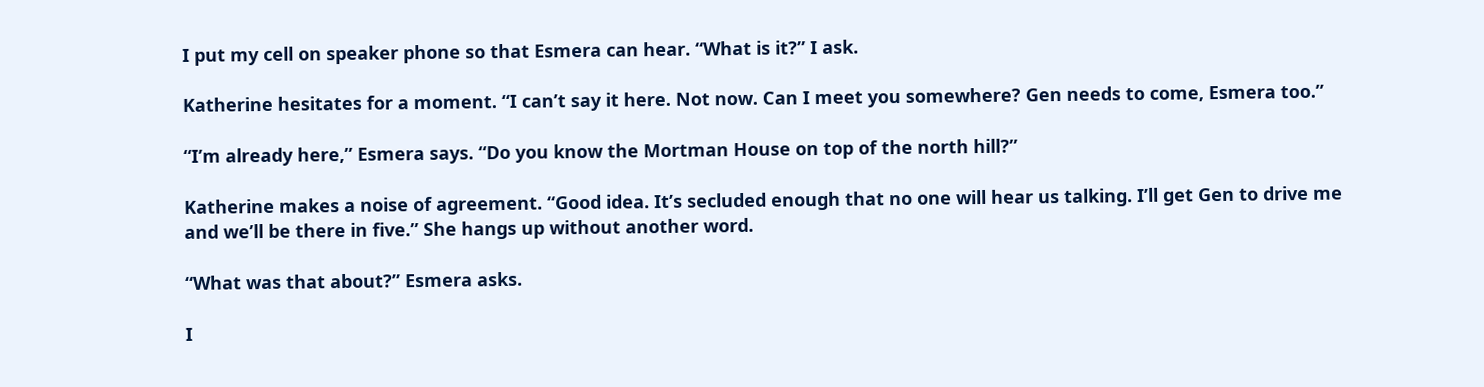I put my cell on speaker phone so that Esmera can hear. “What is it?” I ask.

Katherine hesitates for a moment. “I can’t say it here. Not now. Can I meet you somewhere? Gen needs to come, Esmera too.”

“I’m already here,” Esmera says. “Do you know the Mortman House on top of the north hill?”

Katherine makes a noise of agreement. “Good idea. It’s secluded enough that no one will hear us talking. I’ll get Gen to drive me and we’ll be there in five.” She hangs up without another word.

“What was that about?” Esmera asks.

I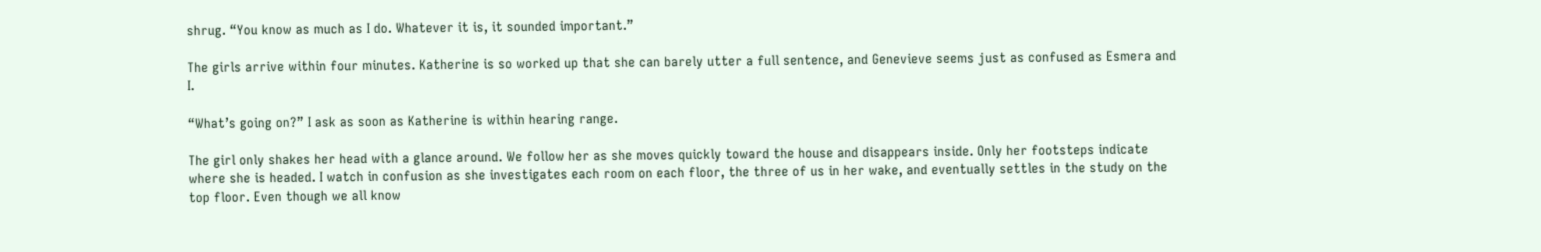shrug. “You know as much as I do. Whatever it is, it sounded important.”

The girls arrive within four minutes. Katherine is so worked up that she can barely utter a full sentence, and Genevieve seems just as confused as Esmera and I.

“What’s going on?” I ask as soon as Katherine is within hearing range.

The girl only shakes her head with a glance around. We follow her as she moves quickly toward the house and disappears inside. Only her footsteps indicate where she is headed. I watch in confusion as she investigates each room on each floor, the three of us in her wake, and eventually settles in the study on the top floor. Even though we all know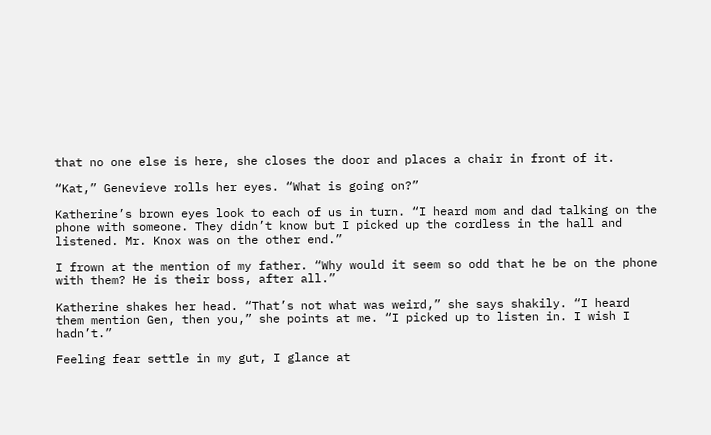that no one else is here, she closes the door and places a chair in front of it.

“Kat,” Genevieve rolls her eyes. “What is going on?”

Katherine’s brown eyes look to each of us in turn. “I heard mom and dad talking on the phone with someone. They didn’t know but I picked up the cordless in the hall and listened. Mr. Knox was on the other end.”

I frown at the mention of my father. “Why would it seem so odd that he be on the phone with them? He is their boss, after all.”

Katherine shakes her head. “That’s not what was weird,” she says shakily. “I heard them mention Gen, then you,” she points at me. “I picked up to listen in. I wish I hadn’t.”

Feeling fear settle in my gut, I glance at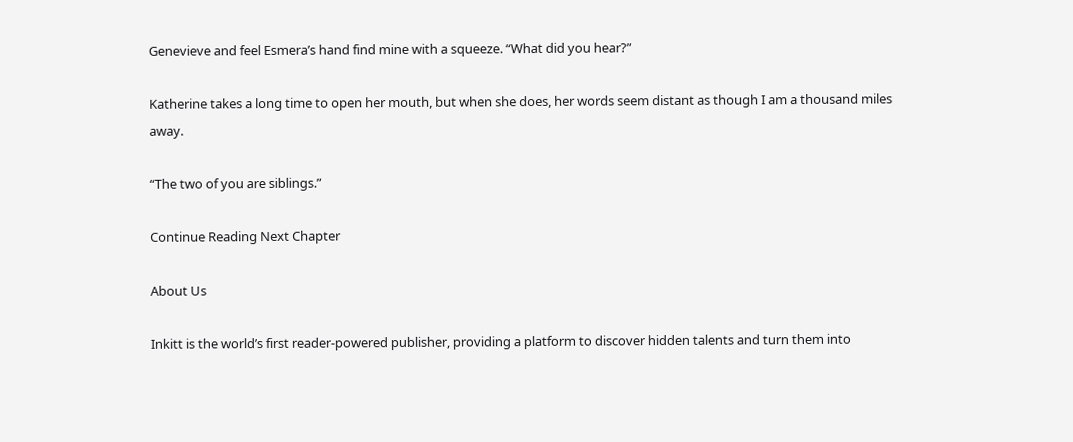Genevieve and feel Esmera’s hand find mine with a squeeze. “What did you hear?”

Katherine takes a long time to open her mouth, but when she does, her words seem distant as though I am a thousand miles away.

“The two of you are siblings.”

Continue Reading Next Chapter

About Us

Inkitt is the world’s first reader-powered publisher, providing a platform to discover hidden talents and turn them into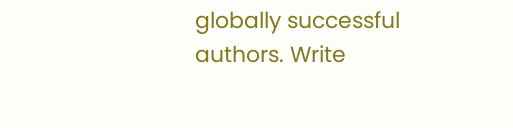globally successful authors. Write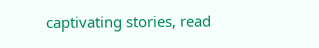captivating stories, read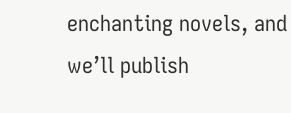enchanting novels, and we’ll publish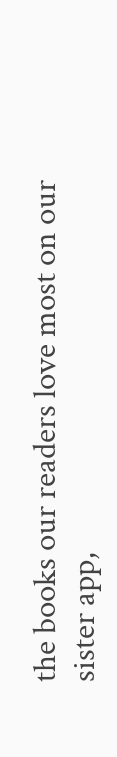the books our readers love most on our sister app,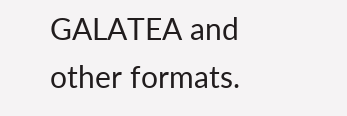GALATEA and other formats.